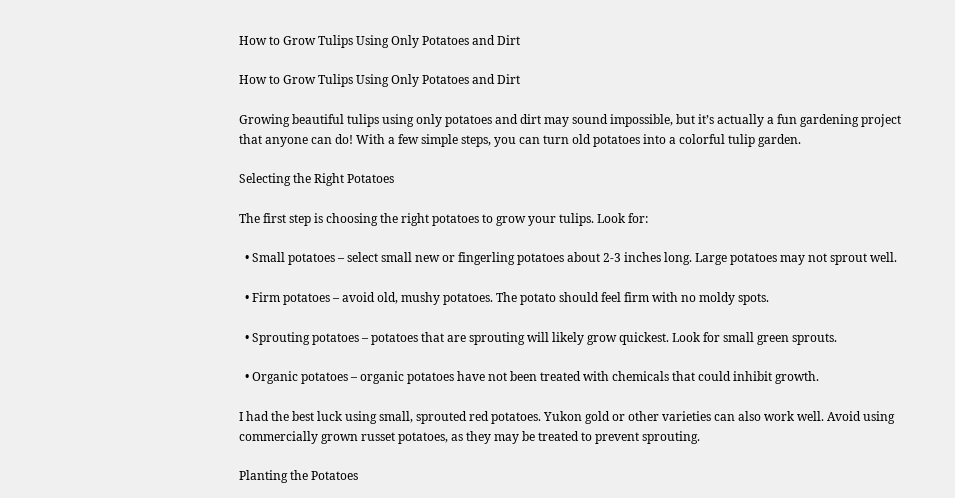How to Grow Tulips Using Only Potatoes and Dirt

How to Grow Tulips Using Only Potatoes and Dirt

Growing beautiful tulips using only potatoes and dirt may sound impossible, but it’s actually a fun gardening project that anyone can do! With a few simple steps, you can turn old potatoes into a colorful tulip garden.

Selecting the Right Potatoes

The first step is choosing the right potatoes to grow your tulips. Look for:

  • Small potatoes – select small new or fingerling potatoes about 2-3 inches long. Large potatoes may not sprout well.

  • Firm potatoes – avoid old, mushy potatoes. The potato should feel firm with no moldy spots.

  • Sprouting potatoes – potatoes that are sprouting will likely grow quickest. Look for small green sprouts.

  • Organic potatoes – organic potatoes have not been treated with chemicals that could inhibit growth.

I had the best luck using small, sprouted red potatoes. Yukon gold or other varieties can also work well. Avoid using commercially grown russet potatoes, as they may be treated to prevent sprouting.

Planting the Potatoes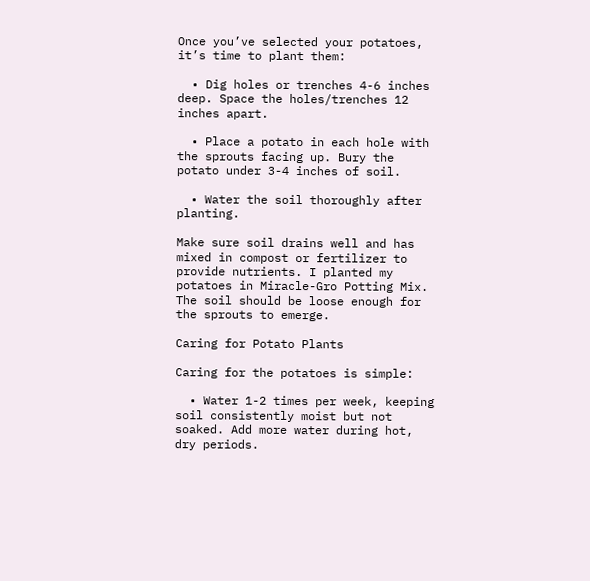Once you’ve selected your potatoes, it’s time to plant them:

  • Dig holes or trenches 4-6 inches deep. Space the holes/trenches 12 inches apart.

  • Place a potato in each hole with the sprouts facing up. Bury the potato under 3-4 inches of soil.

  • Water the soil thoroughly after planting.

Make sure soil drains well and has mixed in compost or fertilizer to provide nutrients. I planted my potatoes in Miracle-Gro Potting Mix. The soil should be loose enough for the sprouts to emerge.

Caring for Potato Plants

Caring for the potatoes is simple:

  • Water 1-2 times per week, keeping soil consistently moist but not soaked. Add more water during hot, dry periods.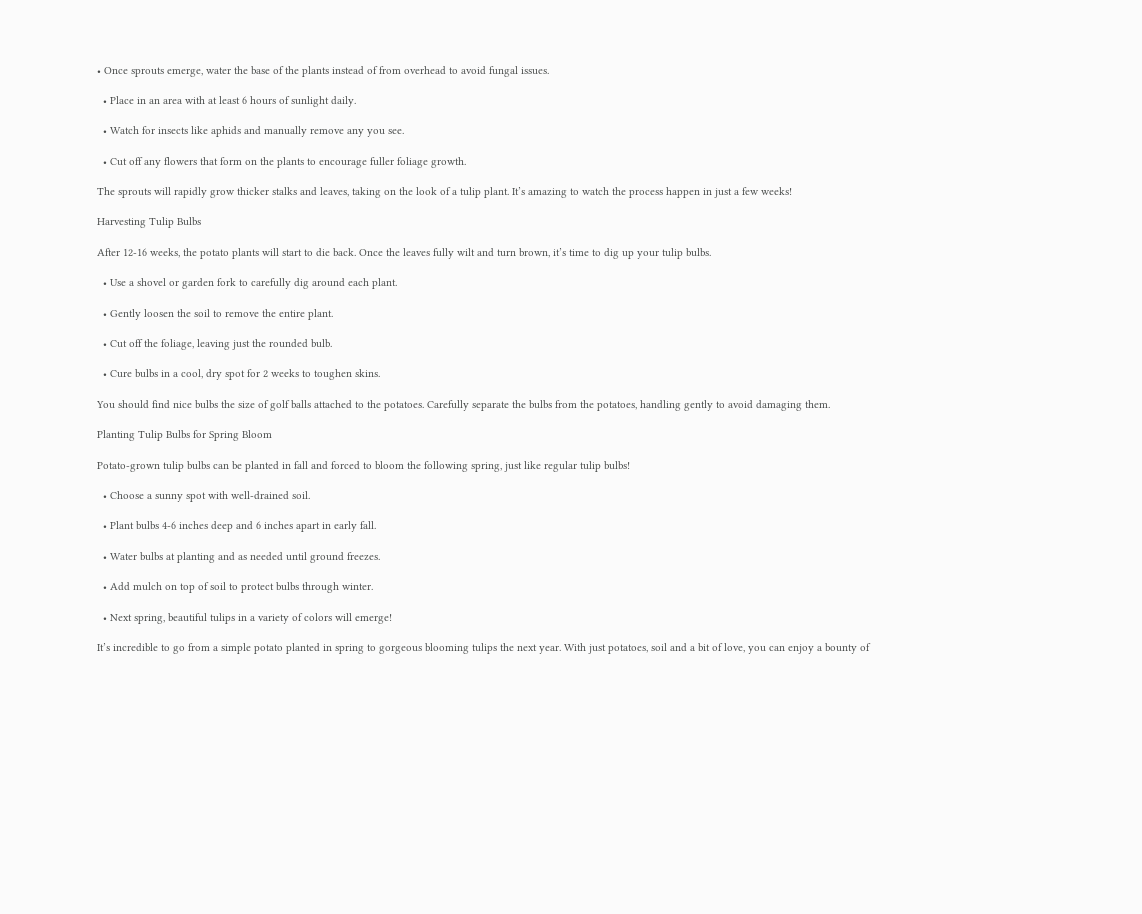• Once sprouts emerge, water the base of the plants instead of from overhead to avoid fungal issues.

  • Place in an area with at least 6 hours of sunlight daily.

  • Watch for insects like aphids and manually remove any you see.

  • Cut off any flowers that form on the plants to encourage fuller foliage growth.

The sprouts will rapidly grow thicker stalks and leaves, taking on the look of a tulip plant. It’s amazing to watch the process happen in just a few weeks!

Harvesting Tulip Bulbs

After 12-16 weeks, the potato plants will start to die back. Once the leaves fully wilt and turn brown, it’s time to dig up your tulip bulbs.

  • Use a shovel or garden fork to carefully dig around each plant.

  • Gently loosen the soil to remove the entire plant.

  • Cut off the foliage, leaving just the rounded bulb.

  • Cure bulbs in a cool, dry spot for 2 weeks to toughen skins.

You should find nice bulbs the size of golf balls attached to the potatoes. Carefully separate the bulbs from the potatoes, handling gently to avoid damaging them.

Planting Tulip Bulbs for Spring Bloom

Potato-grown tulip bulbs can be planted in fall and forced to bloom the following spring, just like regular tulip bulbs!

  • Choose a sunny spot with well-drained soil.

  • Plant bulbs 4-6 inches deep and 6 inches apart in early fall.

  • Water bulbs at planting and as needed until ground freezes.

  • Add mulch on top of soil to protect bulbs through winter.

  • Next spring, beautiful tulips in a variety of colors will emerge!

It’s incredible to go from a simple potato planted in spring to gorgeous blooming tulips the next year. With just potatoes, soil and a bit of love, you can enjoy a bounty of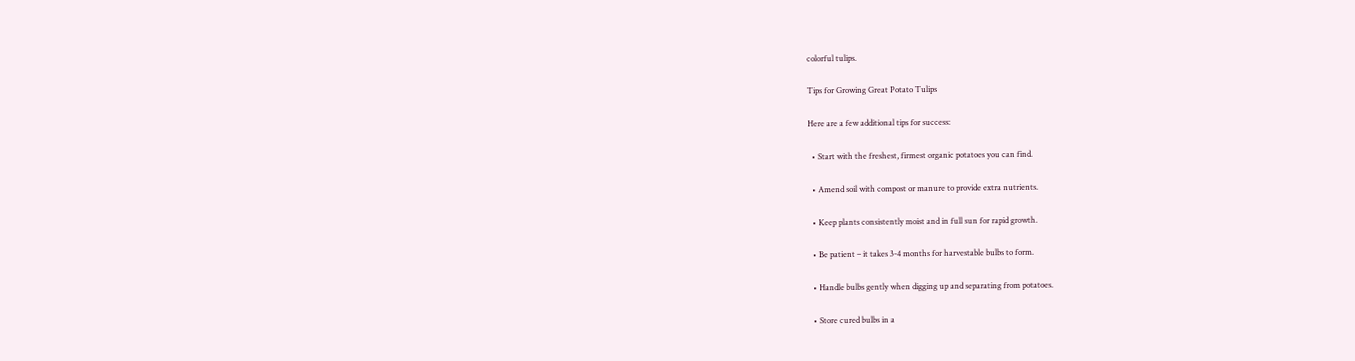colorful tulips.

Tips for Growing Great Potato Tulips

Here are a few additional tips for success:

  • Start with the freshest, firmest organic potatoes you can find.

  • Amend soil with compost or manure to provide extra nutrients.

  • Keep plants consistently moist and in full sun for rapid growth.

  • Be patient – it takes 3-4 months for harvestable bulbs to form.

  • Handle bulbs gently when digging up and separating from potatoes.

  • Store cured bulbs in a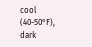cool (40-50°F), dark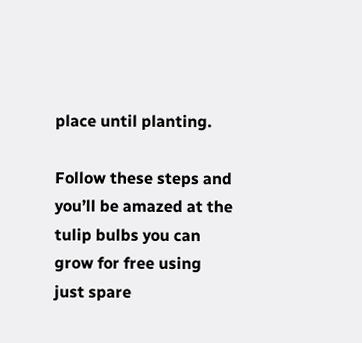place until planting.

Follow these steps and you’ll be amazed at the tulip bulbs you can grow for free using just spare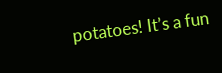potatoes! It’s a fun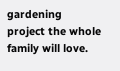gardening project the whole family will love.